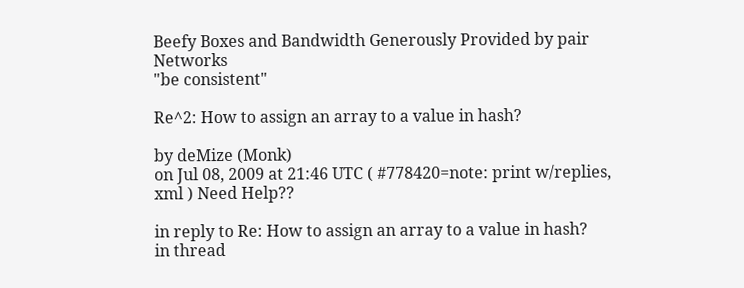Beefy Boxes and Bandwidth Generously Provided by pair Networks
"be consistent"

Re^2: How to assign an array to a value in hash?

by deMize (Monk)
on Jul 08, 2009 at 21:46 UTC ( #778420=note: print w/replies, xml ) Need Help??

in reply to Re: How to assign an array to a value in hash?
in thread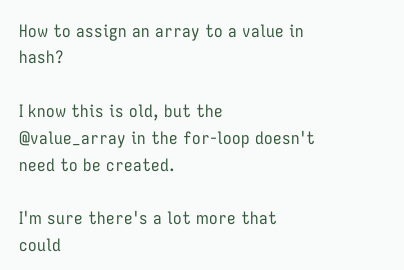How to assign an array to a value in hash?

I know this is old, but the @value_array in the for-loop doesn't need to be created.

I'm sure there's a lot more that could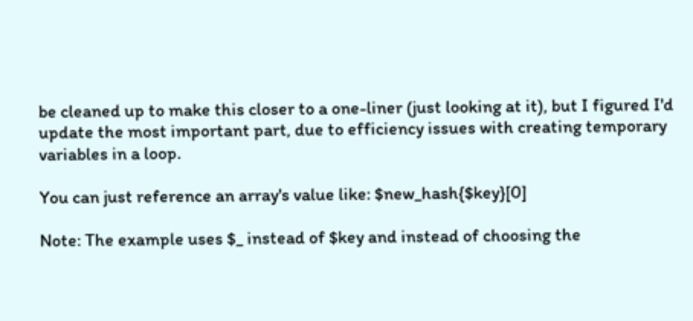be cleaned up to make this closer to a one-liner (just looking at it), but I figured I'd update the most important part, due to efficiency issues with creating temporary variables in a loop.

You can just reference an array's value like: $new_hash{$key}[0]

Note: The example uses $_ instead of $key and instead of choosing the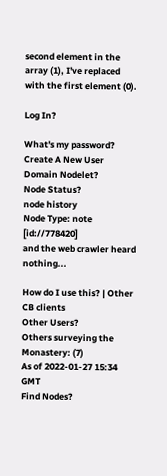second element in the array (1), I've replaced with the first element (0).

Log In?

What's my password?
Create A New User
Domain Nodelet?
Node Status?
node history
Node Type: note [id://778420]
and the web crawler heard nothing...

How do I use this? | Other CB clients
Other Users?
Others surveying the Monastery: (7)
As of 2022-01-27 15:34 GMT
Find Nodes?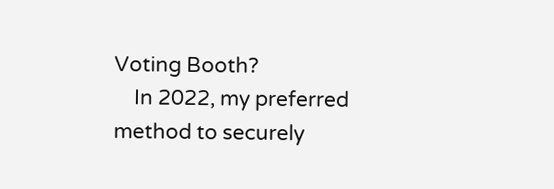Voting Booth?
    In 2022, my preferred method to securely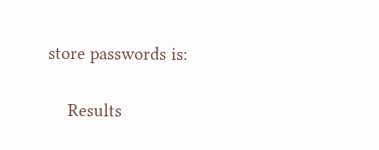store passwords is:

    Results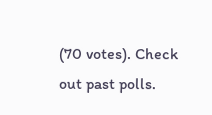(70 votes). Check out past polls.